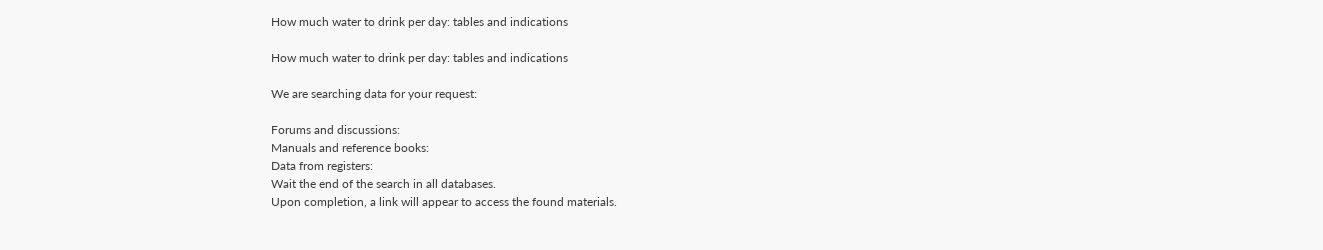How much water to drink per day: tables and indications

How much water to drink per day: tables and indications

We are searching data for your request:

Forums and discussions:
Manuals and reference books:
Data from registers:
Wait the end of the search in all databases.
Upon completion, a link will appear to access the found materials.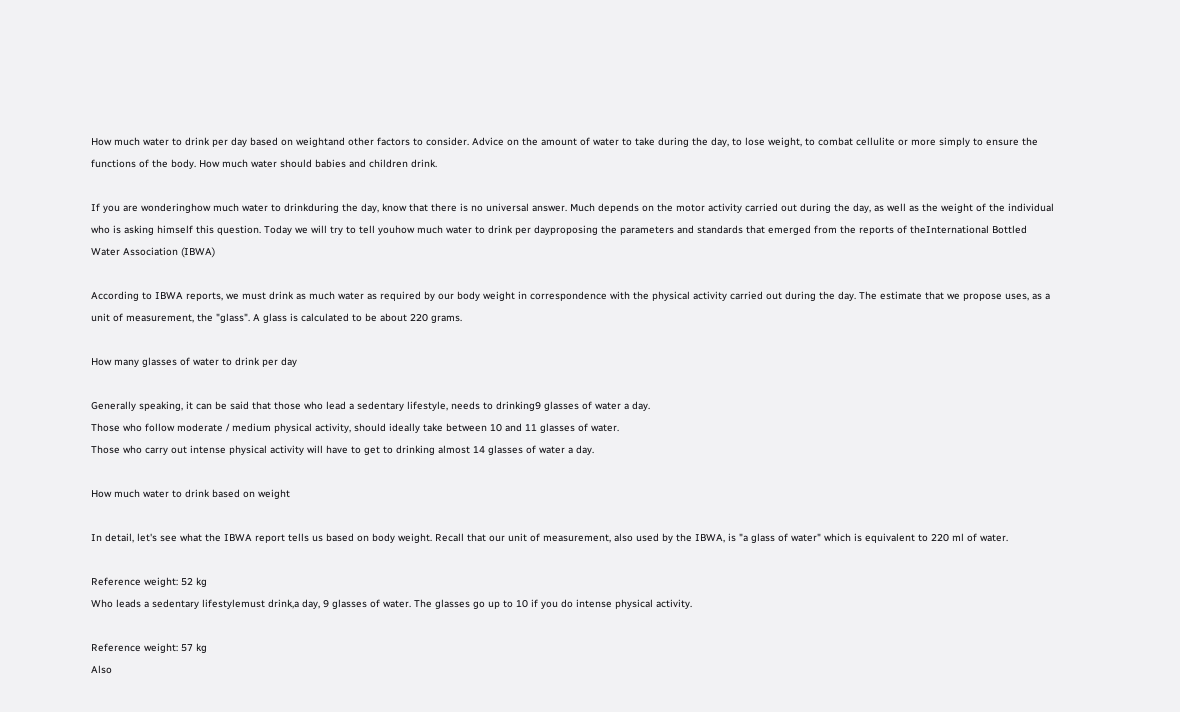How much water to drink per day based on weightand other factors to consider. Advice on the amount of water to take during the day, to lose weight, to combat cellulite or more simply to ensure the functions of the body. How much water should babies and children drink.

If you are wonderinghow much water to drinkduring the day, know that there is no universal answer. Much depends on the motor activity carried out during the day, as well as the weight of the individual who is asking himself this question. Today we will try to tell youhow much water to drink per dayproposing the parameters and standards that emerged from the reports of theInternational Bottled Water Association (IBWA)

According to IBWA reports, we must drink as much water as required by our body weight in correspondence with the physical activity carried out during the day. The estimate that we propose uses, as a unit of measurement, the "glass". A glass is calculated to be about 220 grams.

How many glasses of water to drink per day

Generally speaking, it can be said that those who lead a sedentary lifestyle, needs to drinking9 glasses of water a day.
Those who follow moderate / medium physical activity, should ideally take between 10 and 11 glasses of water.
Those who carry out intense physical activity will have to get to drinking almost 14 glasses of water a day.

How much water to drink based on weight

In detail, let's see what the IBWA report tells us based on body weight. Recall that our unit of measurement, also used by the IBWA, is "a glass of water" which is equivalent to 220 ml of water.

Reference weight: 52 kg
Who leads a sedentary lifestylemust drink,a day, 9 glasses of water. The glasses go up to 10 if you do intense physical activity.

Reference weight: 57 kg
Also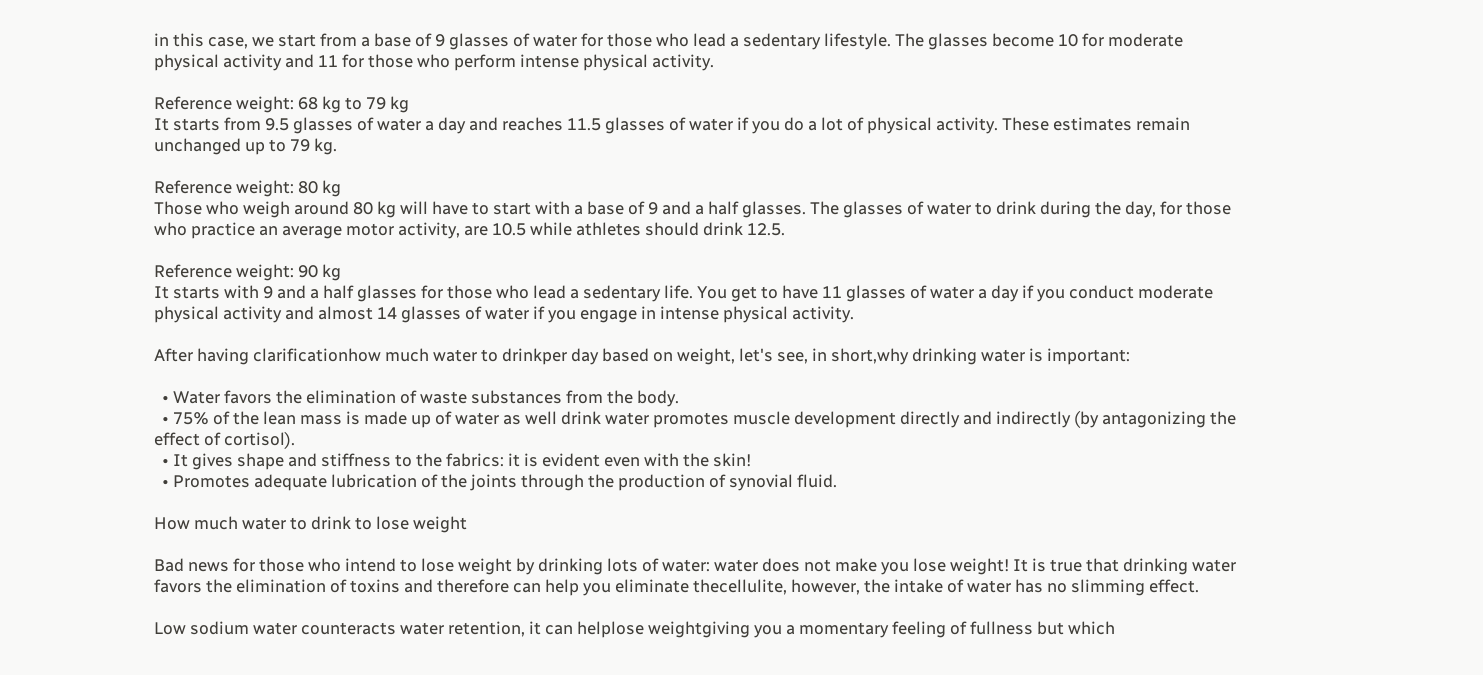in this case, we start from a base of 9 glasses of water for those who lead a sedentary lifestyle. The glasses become 10 for moderate physical activity and 11 for those who perform intense physical activity.

Reference weight: 68 kg to 79 kg
It starts from 9.5 glasses of water a day and reaches 11.5 glasses of water if you do a lot of physical activity. These estimates remain unchanged up to 79 kg.

Reference weight: 80 kg
Those who weigh around 80 kg will have to start with a base of 9 and a half glasses. The glasses of water to drink during the day, for those who practice an average motor activity, are 10.5 while athletes should drink 12.5.

Reference weight: 90 kg
It starts with 9 and a half glasses for those who lead a sedentary life. You get to have 11 glasses of water a day if you conduct moderate physical activity and almost 14 glasses of water if you engage in intense physical activity.

After having clarificationhow much water to drinkper day based on weight, let's see, in short,why drinking water is important:

  • Water favors the elimination of waste substances from the body.
  • 75% of the lean mass is made up of water as well drink water promotes muscle development directly and indirectly (by antagonizing the effect of cortisol).
  • It gives shape and stiffness to the fabrics: it is evident even with the skin!
  • Promotes adequate lubrication of the joints through the production of synovial fluid.

How much water to drink to lose weight

Bad news for those who intend to lose weight by drinking lots of water: water does not make you lose weight! It is true that drinking water favors the elimination of toxins and therefore can help you eliminate thecellulite, however, the intake of water has no slimming effect.

Low sodium water counteracts water retention, it can helplose weightgiving you a momentary feeling of fullness but which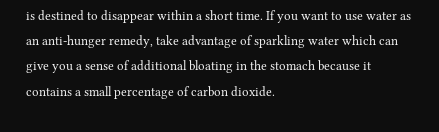is destined to disappear within a short time. If you want to use water as an anti-hunger remedy, take advantage of sparkling water which can give you a sense of additional bloating in the stomach because it contains a small percentage of carbon dioxide.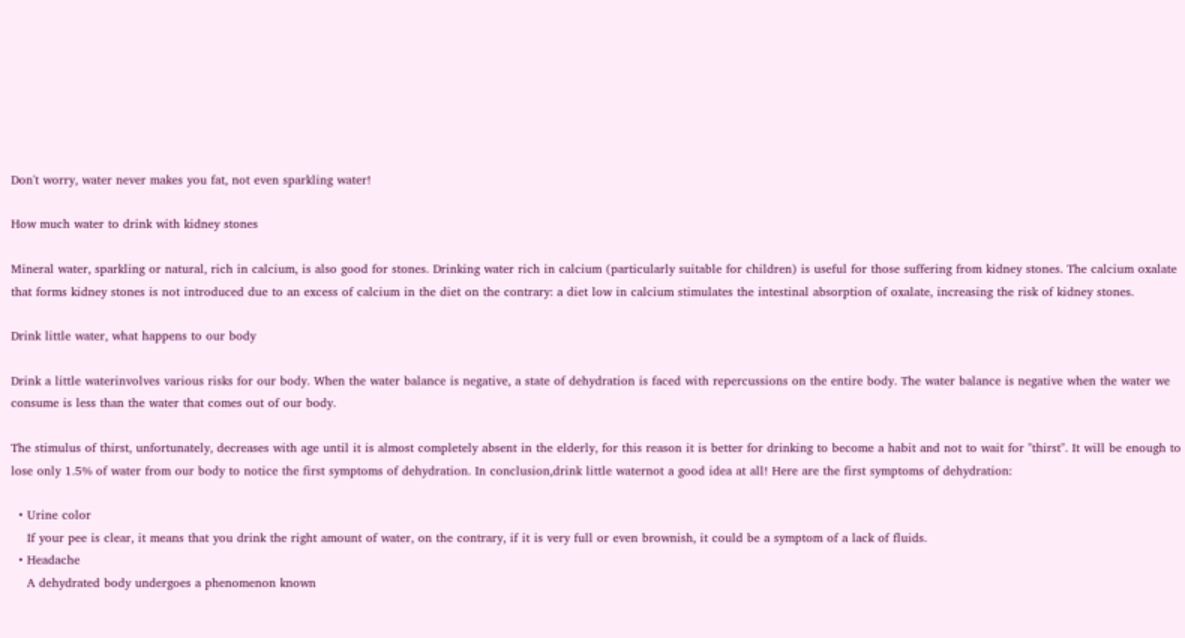Don't worry, water never makes you fat, not even sparkling water!

How much water to drink with kidney stones

Mineral water, sparkling or natural, rich in calcium, is also good for stones. Drinking water rich in calcium (particularly suitable for children) is useful for those suffering from kidney stones. The calcium oxalate that forms kidney stones is not introduced due to an excess of calcium in the diet on the contrary: a diet low in calcium stimulates the intestinal absorption of oxalate, increasing the risk of kidney stones.

Drink little water, what happens to our body

Drink a little waterinvolves various risks for our body. When the water balance is negative, a state of dehydration is faced with repercussions on the entire body. The water balance is negative when the water we consume is less than the water that comes out of our body.

The stimulus of thirst, unfortunately, decreases with age until it is almost completely absent in the elderly, for this reason it is better for drinking to become a habit and not to wait for "thirst". It will be enough to lose only 1.5% of water from our body to notice the first symptoms of dehydration. In conclusion,drink little waternot a good idea at all! Here are the first symptoms of dehydration:

  • Urine color
    If your pee is clear, it means that you drink the right amount of water, on the contrary, if it is very full or even brownish, it could be a symptom of a lack of fluids.
  • Headache
    A dehydrated body undergoes a phenomenon known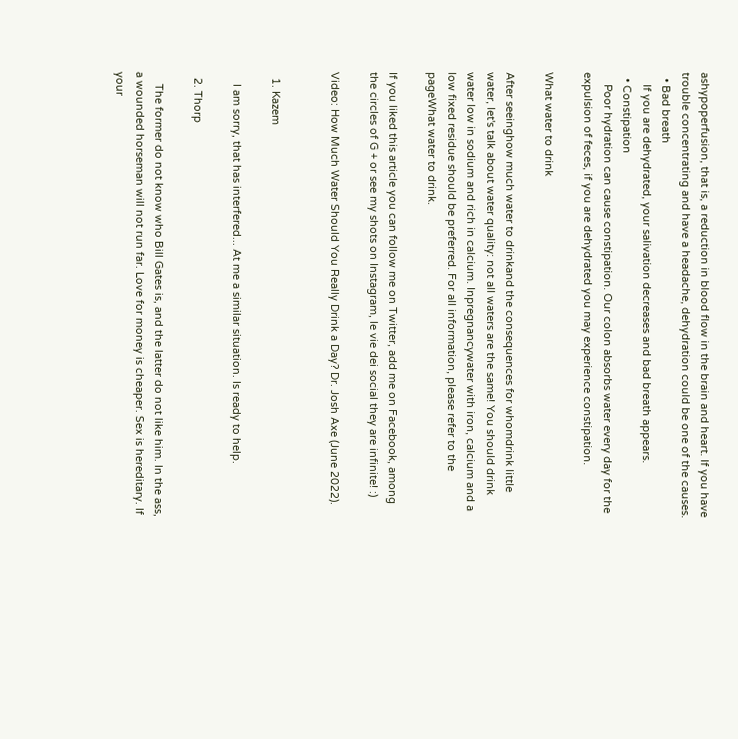ashypoperfusion, that is, a reduction in blood flow in the brain and heart. If you have trouble concentrating and have a headache, dehydration could be one of the causes.
  • Bad breath
    If you are dehydrated, your salivation decreases and bad breath appears.
  • Constipation
    Poor hydration can cause constipation. Our colon absorbs water every day for the expulsion of feces, if you are dehydrated you may experience constipation.

What water to drink

After seeinghow much water to drinkand the consequences for whomdrink little water, let's talk about water quality: not all waters are the same! You should drink water low in sodium and rich in calcium. Inpregnancywater with iron, calcium and a low fixed residue should be preferred. For all information, please refer to the pageWhat water to drink.

If you liked this article you can follow me on Twitter, add me on Facebook, among the circles of G + or see my shots on Instagram, le vie dei social they are infinite! :)

Video: How Much Water Should You Really Drink a Day? Dr. Josh Axe (June 2022).


  1. Kazem

    I am sorry, that has interfered... At me a similar situation. Is ready to help.

  2. Thorp

    The former do not know who Bill Gates is, and the latter do not like him. In the ass, a wounded horseman will not run far. Love for money is cheaper. Sex is hereditary. If your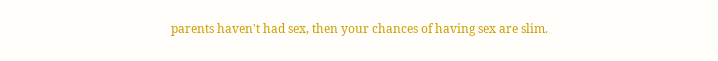parents haven't had sex, then your chances of having sex are slim.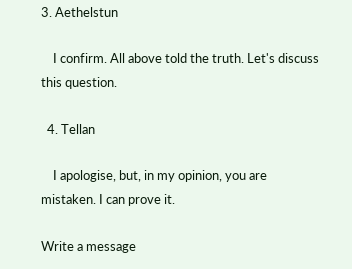3. Aethelstun

    I confirm. All above told the truth. Let's discuss this question.

  4. Tellan

    I apologise, but, in my opinion, you are mistaken. I can prove it.

Write a message